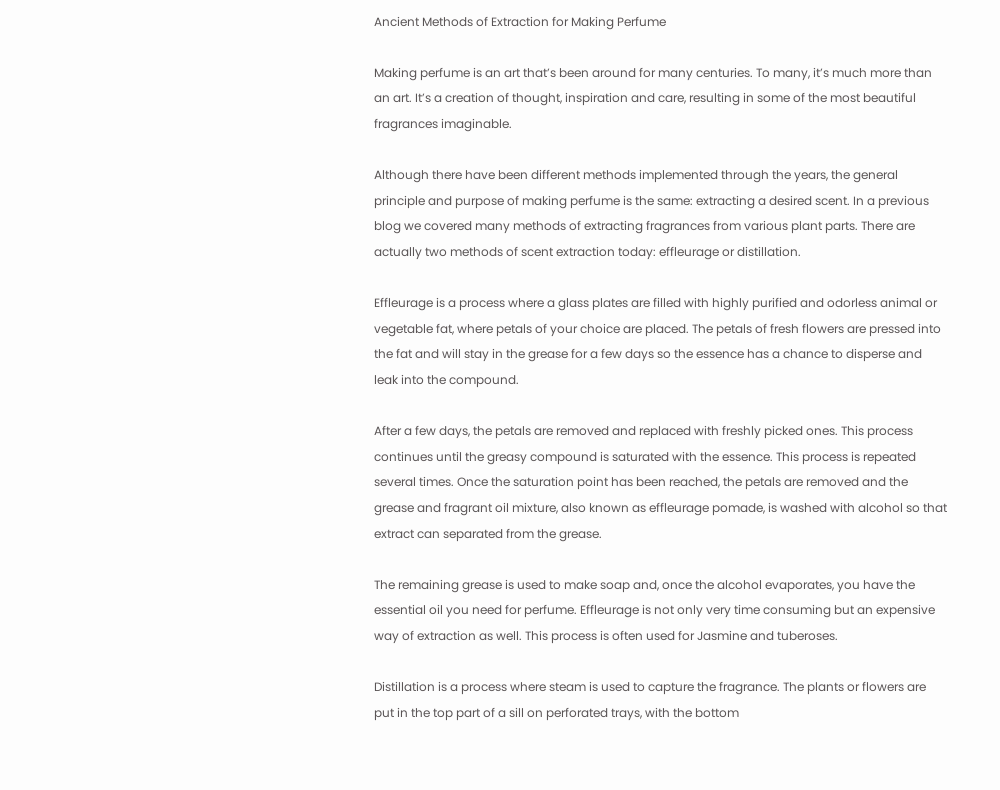Ancient Methods of Extraction for Making Perfume

Making perfume is an art that’s been around for many centuries. To many, it’s much more than an art. It’s a creation of thought, inspiration and care, resulting in some of the most beautiful fragrances imaginable.

Although there have been different methods implemented through the years, the general principle and purpose of making perfume is the same: extracting a desired scent. In a previous blog we covered many methods of extracting fragrances from various plant parts. There are actually two methods of scent extraction today: effleurage or distillation.

Effleurage is a process where a glass plates are filled with highly purified and odorless animal or vegetable fat, where petals of your choice are placed. The petals of fresh flowers are pressed into the fat and will stay in the grease for a few days so the essence has a chance to disperse and leak into the compound.

After a few days, the petals are removed and replaced with freshly picked ones. This process continues until the greasy compound is saturated with the essence. This process is repeated several times. Once the saturation point has been reached, the petals are removed and the grease and fragrant oil mixture, also known as effleurage pomade, is washed with alcohol so that extract can separated from the grease.

The remaining grease is used to make soap and, once the alcohol evaporates, you have the essential oil you need for perfume. Effleurage is not only very time consuming but an expensive way of extraction as well. This process is often used for Jasmine and tuberoses.

Distillation is a process where steam is used to capture the fragrance. The plants or flowers are put in the top part of a sill on perforated trays, with the bottom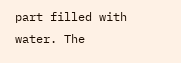part filled with water. The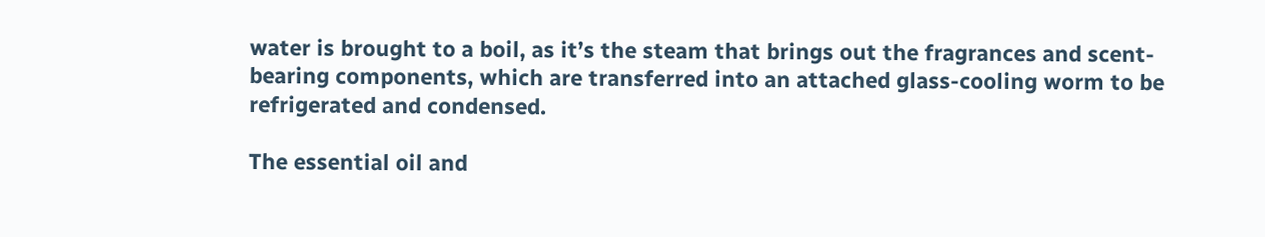water is brought to a boil, as it’s the steam that brings out the fragrances and scent-bearing components, which are transferred into an attached glass-cooling worm to be refrigerated and condensed.

The essential oil and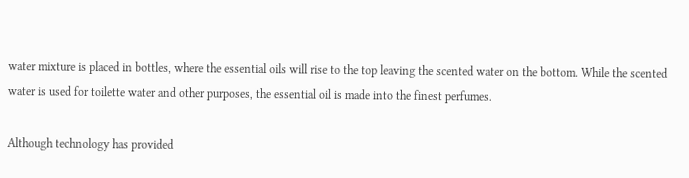water mixture is placed in bottles, where the essential oils will rise to the top leaving the scented water on the bottom. While the scented water is used for toilette water and other purposes, the essential oil is made into the finest perfumes.

Although technology has provided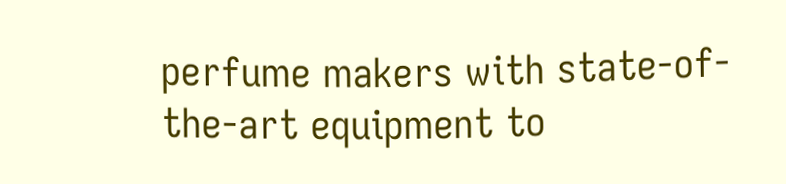perfume makers with state-of-the-art equipment to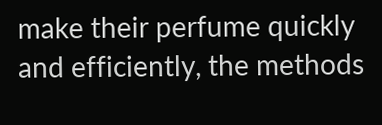make their perfume quickly and efficiently, the methods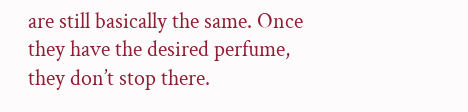are still basically the same. Once they have the desired perfume, they don’t stop there.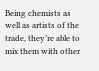Being chemists as well as artists of the trade, they’re able to mix them with other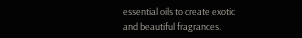essential oils to create exotic and beautiful fragrances.